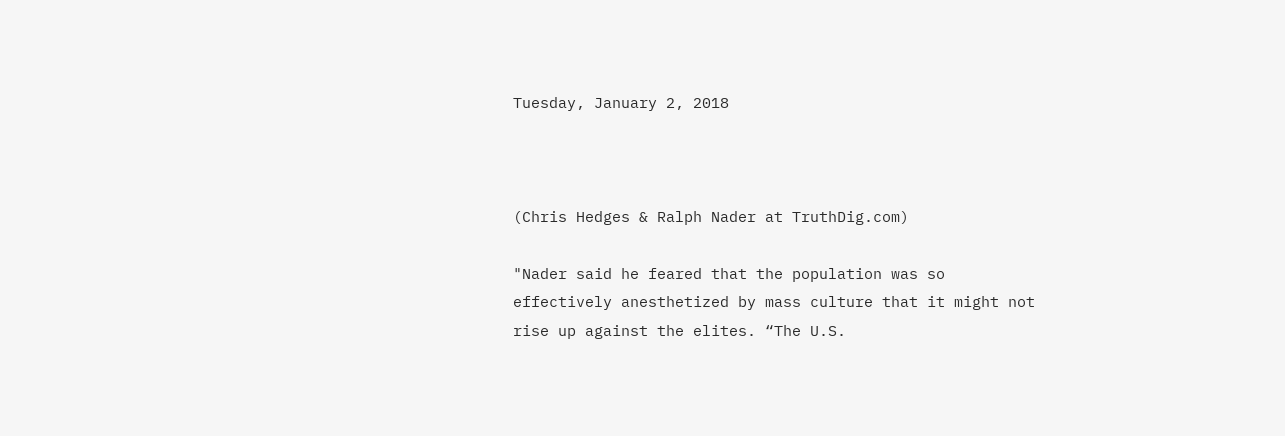Tuesday, January 2, 2018



(Chris Hedges & Ralph Nader at TruthDig.com)

"Nader said he feared that the population was so effectively anesthetized by mass culture that it might not rise up against the elites. “The U.S.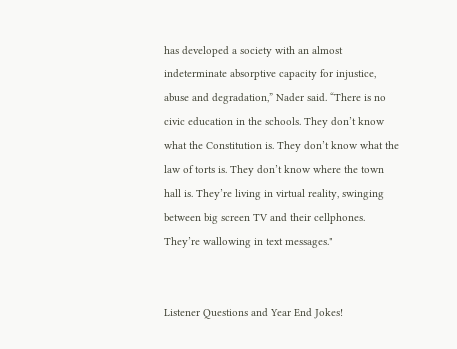has developed a society with an almost indeterminate absorptive capacity for injustice, abuse and degradation,” Nader said. “There is no civic education in the schools. They don’t know what the Constitution is. They don’t know what the law of torts is. They don’t know where the town hall is. They’re living in virtual reality, swinging between big screen TV and their cellphones. They’re wallowing in text messages."


Listener Questions and Year End Jokes!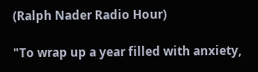(Ralph Nader Radio Hour)

"To wrap up a year filled with anxiety,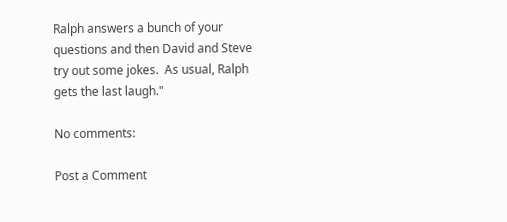Ralph answers a bunch of your questions and then David and Steve try out some jokes.  As usual, Ralph gets the last laugh."

No comments:

Post a Comment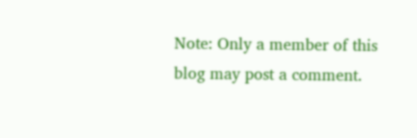Note: Only a member of this blog may post a comment.